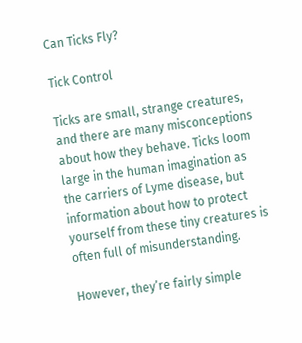Can Ticks Fly?

Tick Control

Ticks are small, strange creatures, and there are many misconceptions about how they behave. Ticks loom large in the human imagination as the carriers of Lyme disease, but information about how to protect yourself from these tiny creatures is often full of misunderstanding.

However, they’re fairly simple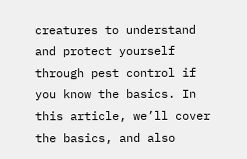creatures to understand and protect yourself through pest control if you know the basics. In this article, we’ll cover the basics, and also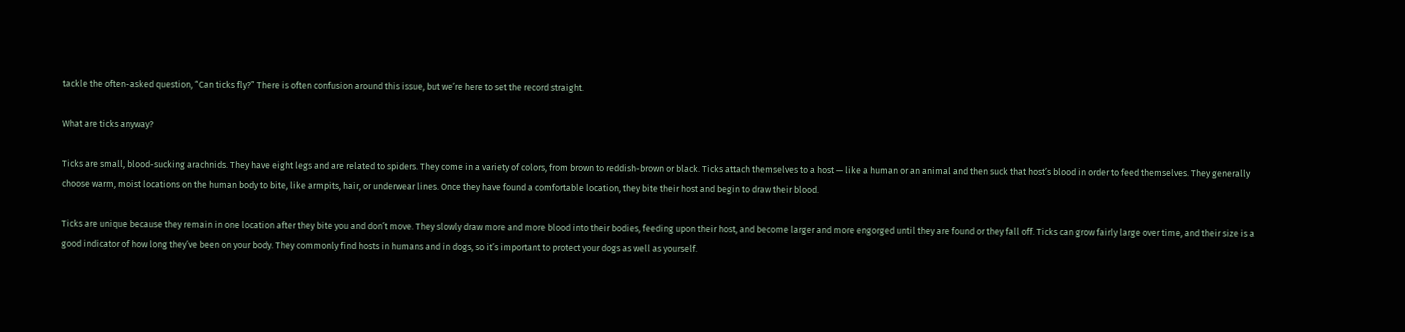tackle the often-asked question, “Can ticks fly?” There is often confusion around this issue, but we’re here to set the record straight.

What are ticks anyway?

Ticks are small, blood-sucking arachnids. They have eight legs and are related to spiders. They come in a variety of colors, from brown to reddish-brown or black. Ticks attach themselves to a host — like a human or an animal and then suck that host’s blood in order to feed themselves. They generally choose warm, moist locations on the human body to bite, like armpits, hair, or underwear lines. Once they have found a comfortable location, they bite their host and begin to draw their blood.

Ticks are unique because they remain in one location after they bite you and don’t move. They slowly draw more and more blood into their bodies, feeding upon their host, and become larger and more engorged until they are found or they fall off. Ticks can grow fairly large over time, and their size is a good indicator of how long they’ve been on your body. They commonly find hosts in humans and in dogs, so it’s important to protect your dogs as well as yourself.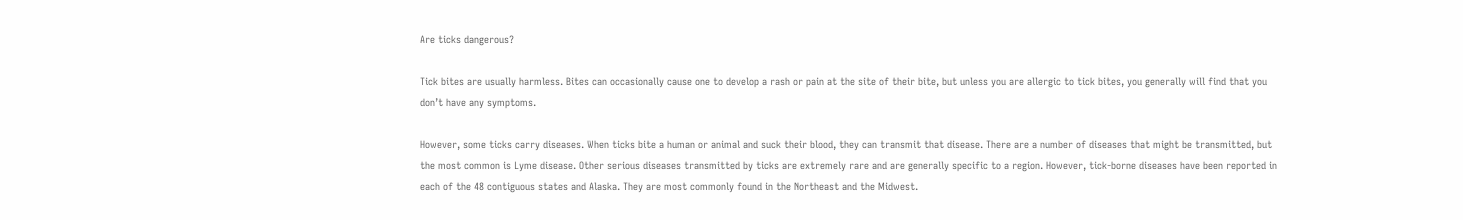Are ticks dangerous?

Tick bites are usually harmless. Bites can occasionally cause one to develop a rash or pain at the site of their bite, but unless you are allergic to tick bites, you generally will find that you don’t have any symptoms.

However, some ticks carry diseases. When ticks bite a human or animal and suck their blood, they can transmit that disease. There are a number of diseases that might be transmitted, but the most common is Lyme disease. Other serious diseases transmitted by ticks are extremely rare and are generally specific to a region. However, tick-borne diseases have been reported in each of the 48 contiguous states and Alaska. They are most commonly found in the Northeast and the Midwest.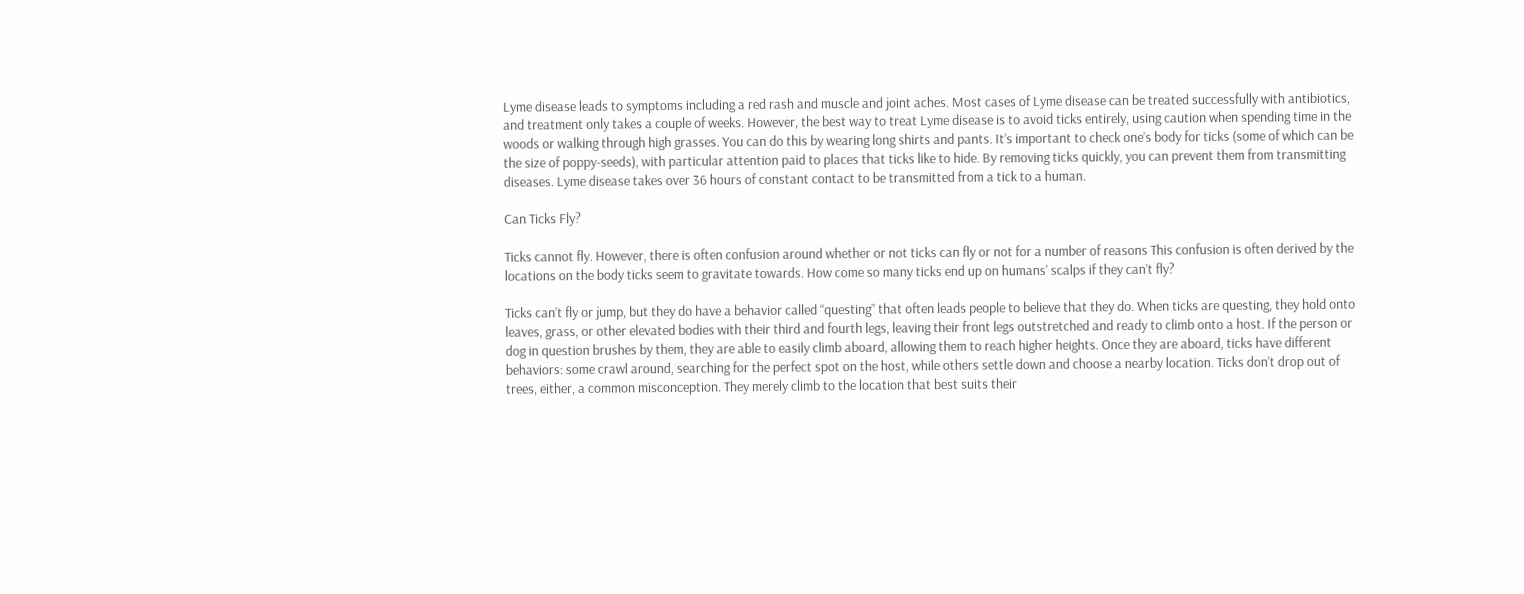Lyme disease leads to symptoms including a red rash and muscle and joint aches. Most cases of Lyme disease can be treated successfully with antibiotics, and treatment only takes a couple of weeks. However, the best way to treat Lyme disease is to avoid ticks entirely, using caution when spending time in the woods or walking through high grasses. You can do this by wearing long shirts and pants. It’s important to check one’s body for ticks (some of which can be the size of poppy-seeds), with particular attention paid to places that ticks like to hide. By removing ticks quickly, you can prevent them from transmitting diseases. Lyme disease takes over 36 hours of constant contact to be transmitted from a tick to a human.

Can Ticks Fly?

Ticks cannot fly. However, there is often confusion around whether or not ticks can fly or not for a number of reasons This confusion is often derived by the locations on the body ticks seem to gravitate towards. How come so many ticks end up on humans’ scalps if they can’t fly?

Ticks can’t fly or jump, but they do have a behavior called “questing” that often leads people to believe that they do. When ticks are questing, they hold onto leaves, grass, or other elevated bodies with their third and fourth legs, leaving their front legs outstretched and ready to climb onto a host. If the person or dog in question brushes by them, they are able to easily climb aboard, allowing them to reach higher heights. Once they are aboard, ticks have different behaviors: some crawl around, searching for the perfect spot on the host, while others settle down and choose a nearby location. Ticks don’t drop out of trees, either, a common misconception. They merely climb to the location that best suits their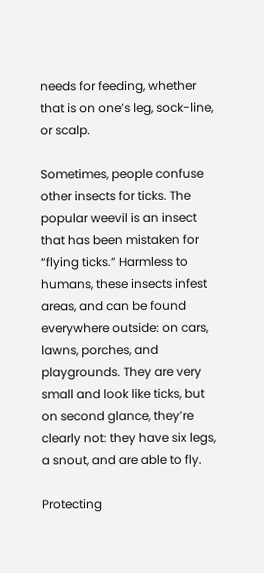needs for feeding, whether that is on one’s leg, sock-line, or scalp.

Sometimes, people confuse other insects for ticks. The popular weevil is an insect that has been mistaken for “flying ticks.” Harmless to humans, these insects infest areas, and can be found everywhere outside: on cars, lawns, porches, and playgrounds. They are very small and look like ticks, but on second glance, they’re clearly not: they have six legs, a snout, and are able to fly.

Protecting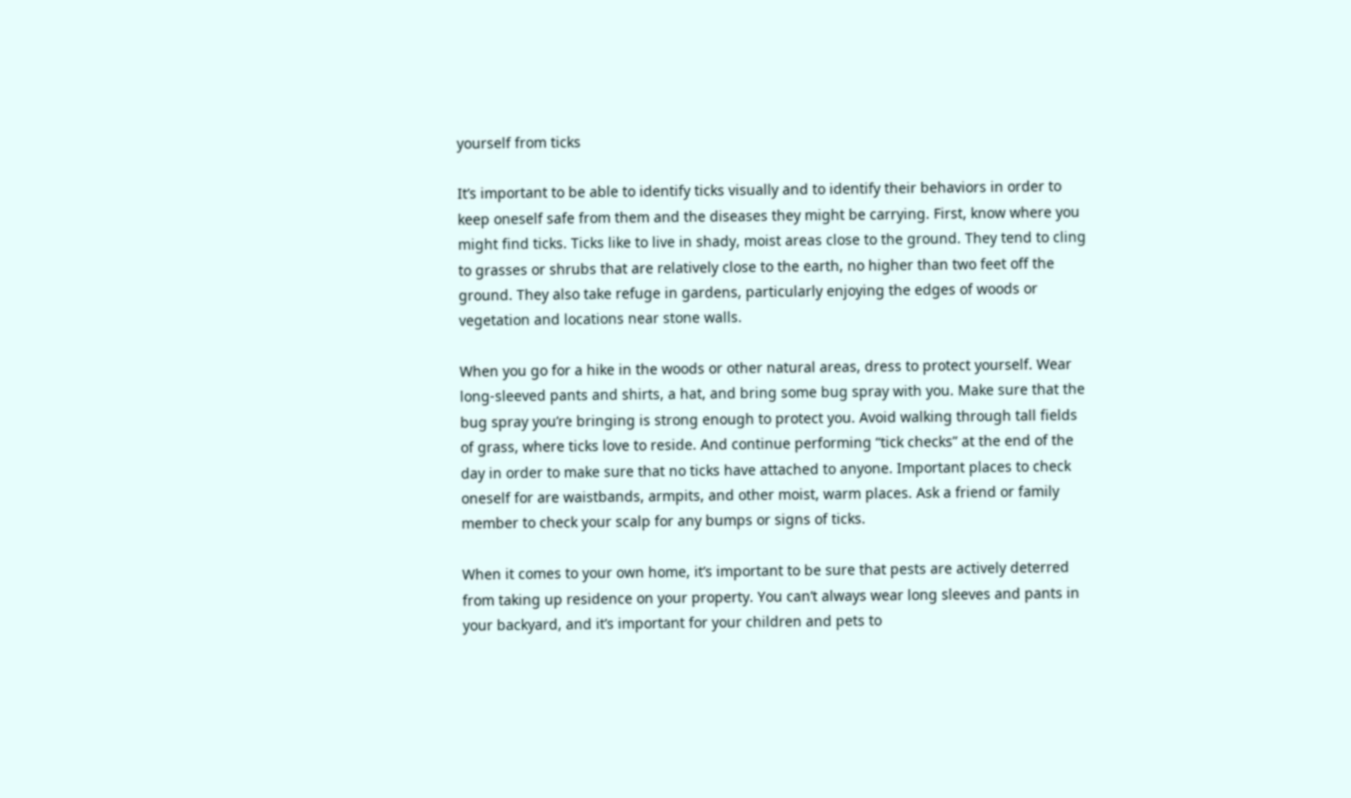yourself from ticks

It’s important to be able to identify ticks visually and to identify their behaviors in order to keep oneself safe from them and the diseases they might be carrying. First, know where you might find ticks. Ticks like to live in shady, moist areas close to the ground. They tend to cling to grasses or shrubs that are relatively close to the earth, no higher than two feet off the ground. They also take refuge in gardens, particularly enjoying the edges of woods or vegetation and locations near stone walls.

When you go for a hike in the woods or other natural areas, dress to protect yourself. Wear long-sleeved pants and shirts, a hat, and bring some bug spray with you. Make sure that the bug spray you’re bringing is strong enough to protect you. Avoid walking through tall fields of grass, where ticks love to reside. And continue performing “tick checks” at the end of the day in order to make sure that no ticks have attached to anyone. Important places to check oneself for are waistbands, armpits, and other moist, warm places. Ask a friend or family member to check your scalp for any bumps or signs of ticks.

When it comes to your own home, it’s important to be sure that pests are actively deterred from taking up residence on your property. You can’t always wear long sleeves and pants in your backyard, and it’s important for your children and pets to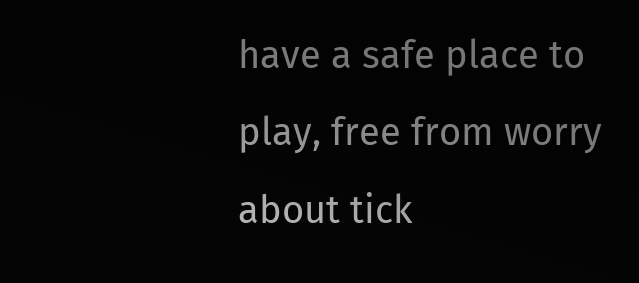have a safe place to play, free from worry about tick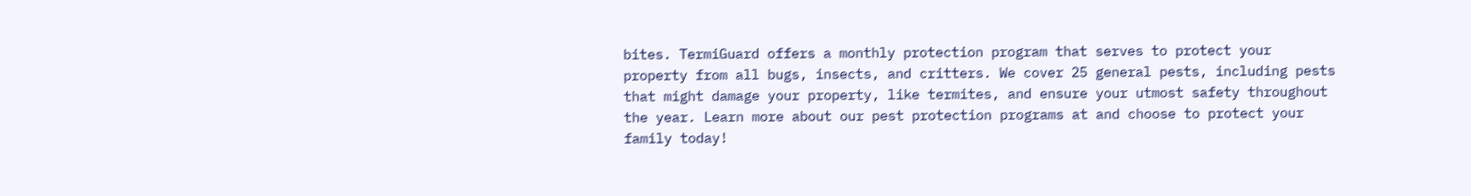bites. TermiGuard offers a monthly protection program that serves to protect your property from all bugs, insects, and critters. We cover 25 general pests, including pests that might damage your property, like termites, and ensure your utmost safety throughout the year. Learn more about our pest protection programs at and choose to protect your family today!